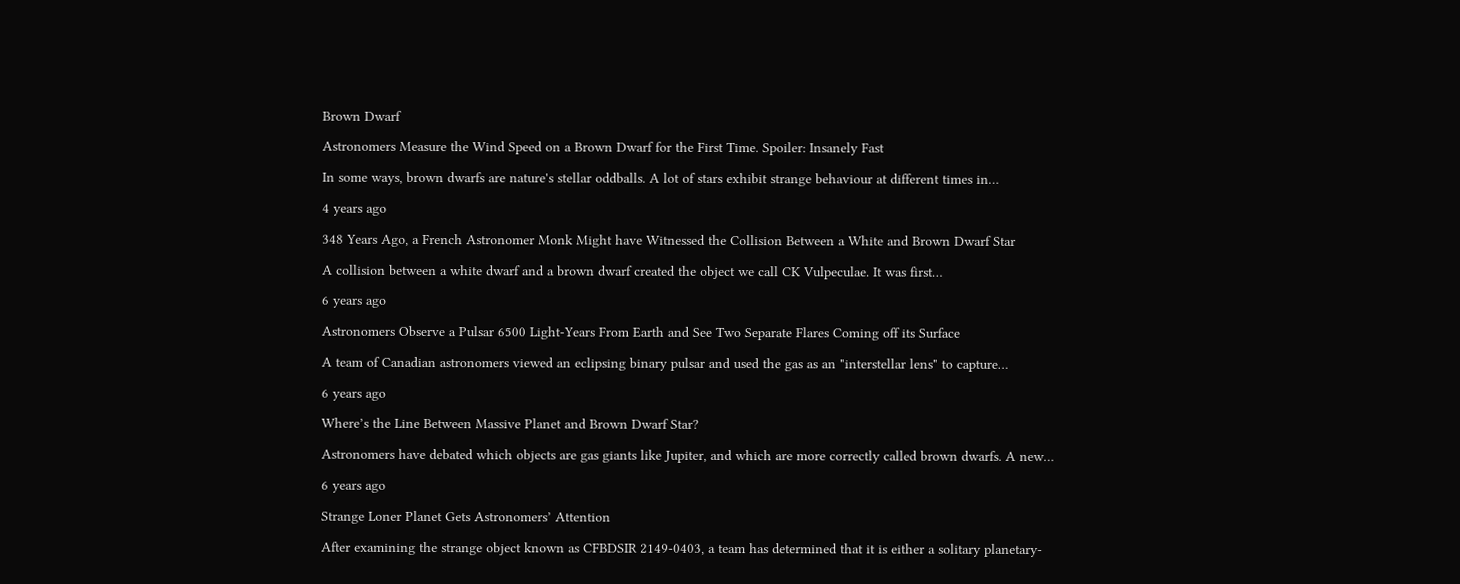Brown Dwarf

Astronomers Measure the Wind Speed on a Brown Dwarf for the First Time. Spoiler: Insanely Fast

In some ways, brown dwarfs are nature's stellar oddballs. A lot of stars exhibit strange behaviour at different times in…

4 years ago

348 Years Ago, a French Astronomer Monk Might have Witnessed the Collision Between a White and Brown Dwarf Star

A collision between a white dwarf and a brown dwarf created the object we call CK Vulpeculae. It was first…

6 years ago

Astronomers Observe a Pulsar 6500 Light-Years From Earth and See Two Separate Flares Coming off its Surface

A team of Canadian astronomers viewed an eclipsing binary pulsar and used the gas as an "interstellar lens" to capture…

6 years ago

Where’s the Line Between Massive Planet and Brown Dwarf Star?

Astronomers have debated which objects are gas giants like Jupiter, and which are more correctly called brown dwarfs. A new…

6 years ago

Strange Loner Planet Gets Astronomers’ Attention

After examining the strange object known as CFBDSIR 2149-0403, a team has determined that it is either a solitary planetary-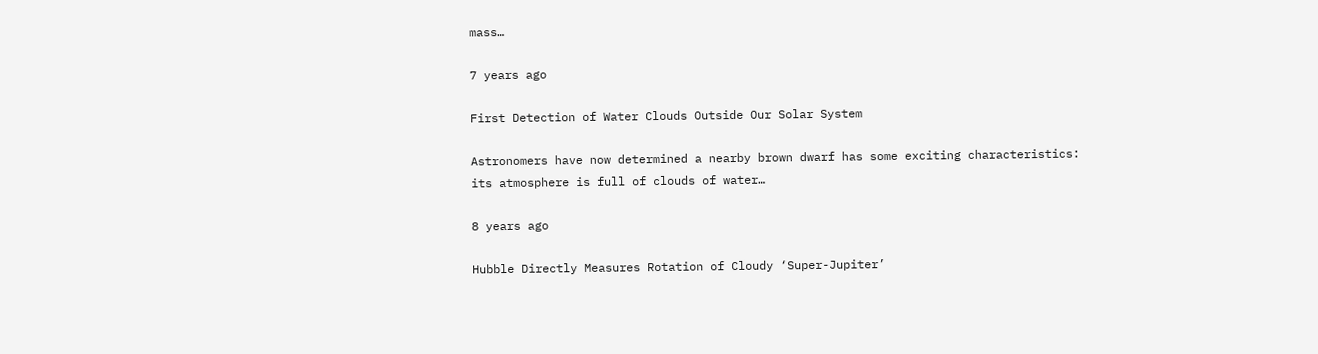mass…

7 years ago

First Detection of Water Clouds Outside Our Solar System

Astronomers have now determined a nearby brown dwarf has some exciting characteristics: its atmosphere is full of clouds of water…

8 years ago

Hubble Directly Measures Rotation of Cloudy ‘Super-Jupiter’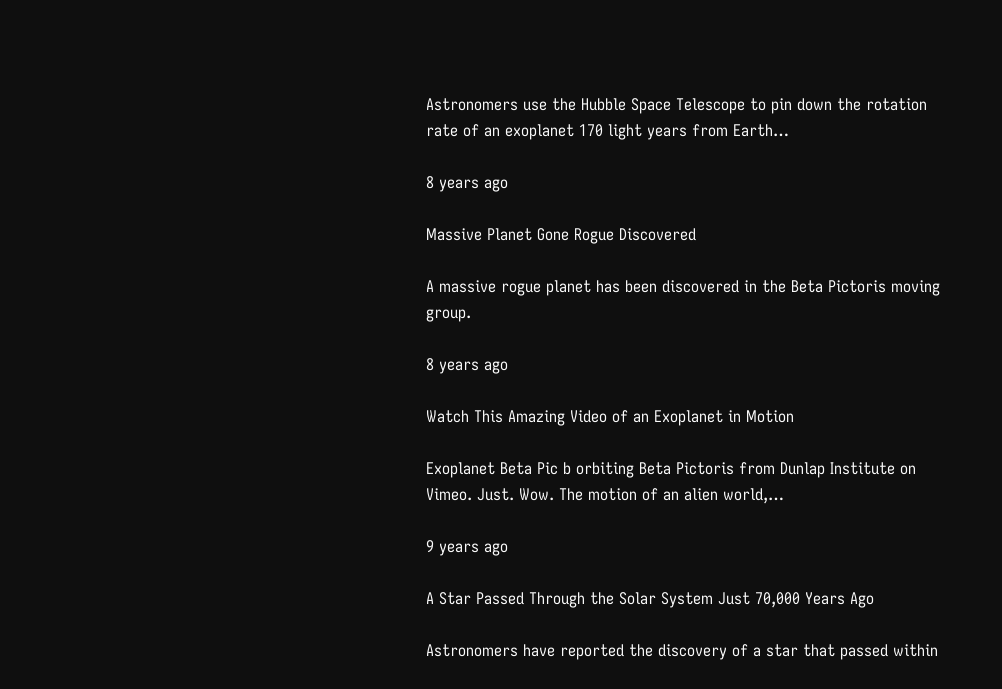Astronomers use the Hubble Space Telescope to pin down the rotation rate of an exoplanet 170 light years from Earth…

8 years ago

Massive Planet Gone Rogue Discovered

A massive rogue planet has been discovered in the Beta Pictoris moving group.

8 years ago

Watch This Amazing Video of an Exoplanet in Motion

Exoplanet Beta Pic b orbiting Beta Pictoris from Dunlap Institute on Vimeo. Just. Wow. The motion of an alien world,…

9 years ago

A Star Passed Through the Solar System Just 70,000 Years Ago

Astronomers have reported the discovery of a star that passed within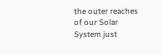the outer reaches of our Solar System just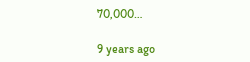70,000…

9 years ago